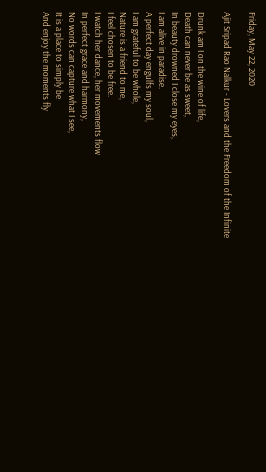Friday, May 22, 2020

Ajit Sripad Rao Nalkur - Lovers and the Freedom of the Infinite

Drunk am I on the wine of life,
Death can never be as sweet,
In beauty drowned I close my eyes,
I am alive in paradise.
A perfect day engulfs my soul,
I am grateful to be whole,
Nature is a friend to me,
I feel chosen to be free.
I watch her dance, her movements flow
In perfect grace and harmony,
No words can capture what I see,
It is a place to simply be
And enjoy the moments fly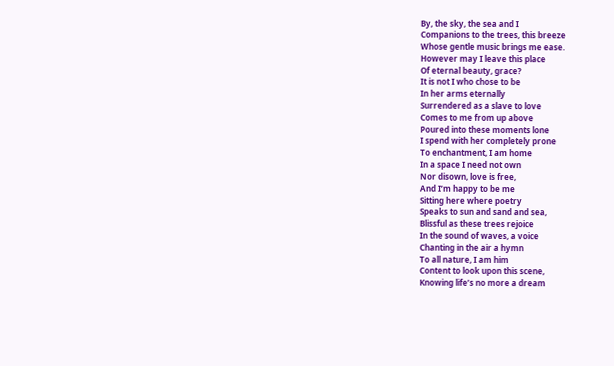By, the sky, the sea and I
Companions to the trees, this breeze
Whose gentle music brings me ease.
However may I leave this place
Of eternal beauty, grace?
It is not I who chose to be
In her arms eternally
Surrendered as a slave to love
Comes to me from up above
Poured into these moments lone
I spend with her completely prone
To enchantment, I am home
In a space I need not own
Nor disown, love is free,
And I’m happy to be me
Sitting here where poetry
Speaks to sun and sand and sea,
Blissful as these trees rejoice
In the sound of waves, a voice
Chanting in the air a hymn
To all nature, I am him
Content to look upon this scene,
Knowing life’s no more a dream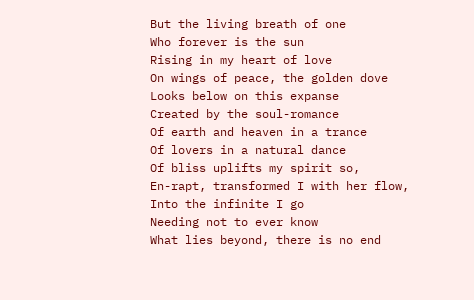But the living breath of one
Who forever is the sun
Rising in my heart of love
On wings of peace, the golden dove
Looks below on this expanse
Created by the soul-romance
Of earth and heaven in a trance
Of lovers in a natural dance
Of bliss uplifts my spirit so,
En-rapt, transformed I with her flow,
Into the infinite I go
Needing not to ever know
What lies beyond, there is no end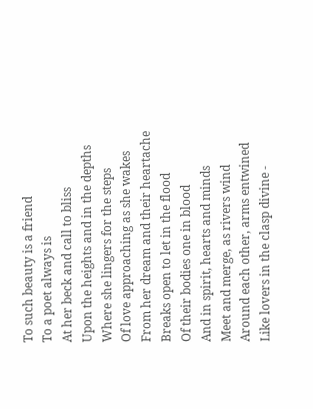To such beauty is a friend
To a poet always is
At her beck and call to bliss
Upon the heights and in the depths
Where she lingers for the steps
Of love approaching as she wakes
From her dream and their heartache
Breaks open to let in the flood
Of their bodies one in blood
And in spirit, hearts and minds
Meet and merge, as rivers wind
Around each other, arms entwined
Like lovers in the clasp divine -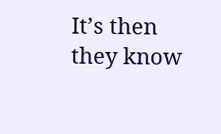It’s then they know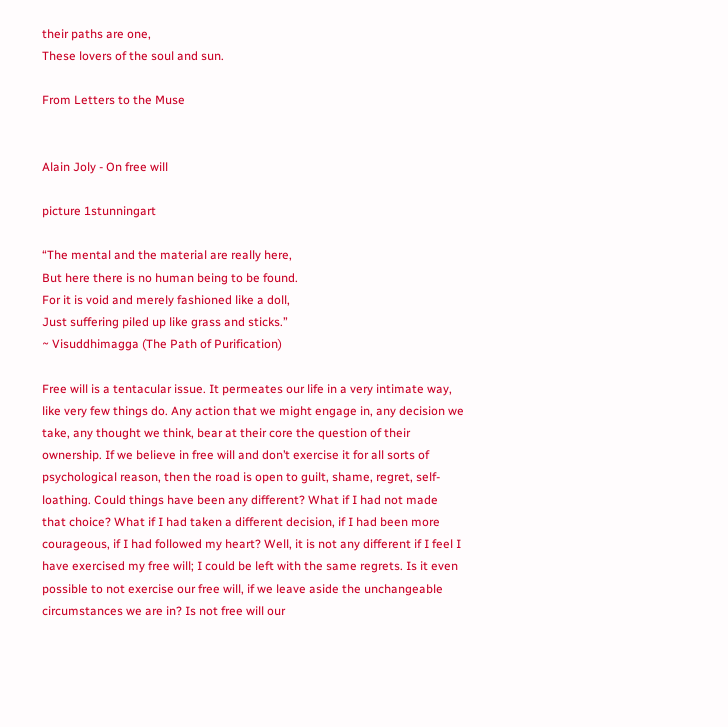their paths are one,
These lovers of the soul and sun.

From Letters to the Muse


Alain Joly - On free will

picture 1stunningart

“The mental and the material are really here,
But here there is no human being to be found.
For it is void and merely fashioned like a doll,
Just suffering piled up like grass and sticks.”
~ Visuddhimagga (The Path of Purification)

Free will is a tentacular issue. It permeates our life in a very intimate way, like very few things do. Any action that we might engage in, any decision we take, any thought we think, bear at their core the question of their ownership. If we believe in free will and don’t exercise it for all sorts of psychological reason, then the road is open to guilt, shame, regret, self-loathing. Could things have been any different? What if I had not made that choice? What if I had taken a different decision, if I had been more courageous, if I had followed my heart? Well, it is not any different if I feel I have exercised my free will; I could be left with the same regrets. Is it even possible to not exercise our free will, if we leave aside the unchangeable circumstances we are in? Is not free will our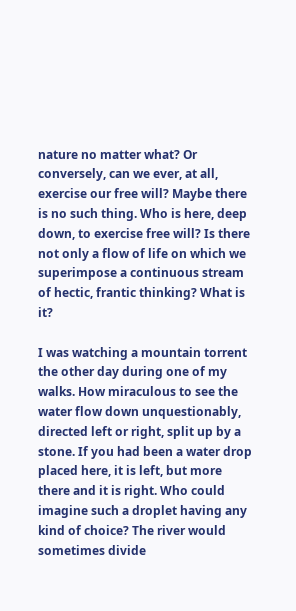nature no matter what? Or conversely, can we ever, at all, exercise our free will? Maybe there is no such thing. Who is here, deep down, to exercise free will? Is there not only a flow of life on which we superimpose a continuous stream of hectic, frantic thinking? What is it?

I was watching a mountain torrent the other day during one of my walks. How miraculous to see the water flow down unquestionably, directed left or right, split up by a stone. If you had been a water drop placed here, it is left, but more there and it is right. Who could imagine such a droplet having any kind of choice? The river would sometimes divide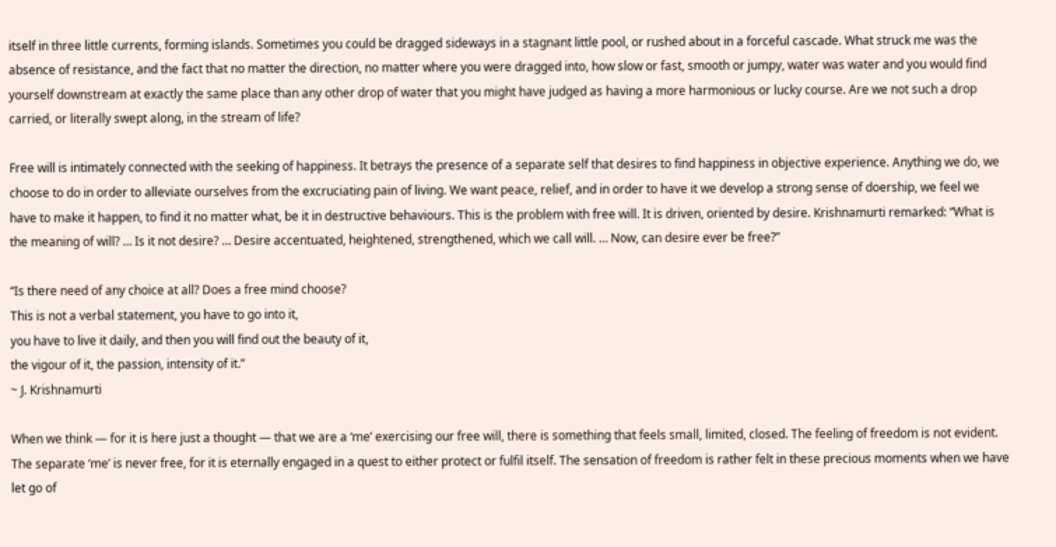itself in three little currents, forming islands. Sometimes you could be dragged sideways in a stagnant little pool, or rushed about in a forceful cascade. What struck me was the absence of resistance, and the fact that no matter the direction, no matter where you were dragged into, how slow or fast, smooth or jumpy, water was water and you would find yourself downstream at exactly the same place than any other drop of water that you might have judged as having a more harmonious or lucky course. Are we not such a drop carried, or literally swept along, in the stream of life?

Free will is intimately connected with the seeking of happiness. It betrays the presence of a separate self that desires to find happiness in objective experience. Anything we do, we choose to do in order to alleviate ourselves from the excruciating pain of living. We want peace, relief, and in order to have it we develop a strong sense of doership, we feel we have to make it happen, to find it no matter what, be it in destructive behaviours. This is the problem with free will. It is driven, oriented by desire. Krishnamurti remarked: “What is the meaning of will? … Is it not desire? … Desire accentuated, heightened, strengthened, which we call will. … Now, can desire ever be free?”

“Is there need of any choice at all? Does a free mind choose?
This is not a verbal statement, you have to go into it,
you have to live it daily, and then you will find out the beauty of it,
the vigour of it, the passion, intensity of it.”
~ J. Krishnamurti

When we think — for it is here just a thought — that we are a ‘me’ exercising our free will, there is something that feels small, limited, closed. The feeling of freedom is not evident. The separate ‘me’ is never free, for it is eternally engaged in a quest to either protect or fulfil itself. The sensation of freedom is rather felt in these precious moments when we have let go of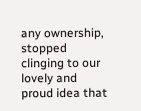any ownership, stopped clinging to our lovely and proud idea that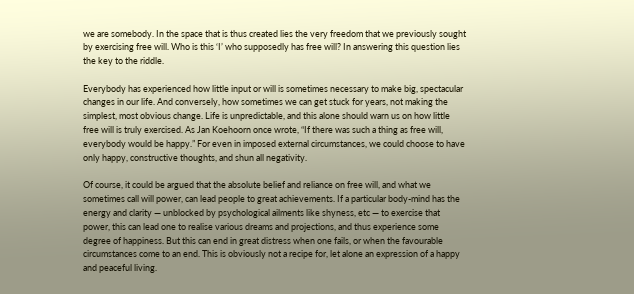we are somebody. In the space that is thus created lies the very freedom that we previously sought by exercising free will. Who is this ‘I’ who supposedly has free will? In answering this question lies the key to the riddle.

Everybody has experienced how little input or will is sometimes necessary to make big, spectacular changes in our life. And conversely, how sometimes we can get stuck for years, not making the simplest, most obvious change. Life is unpredictable, and this alone should warn us on how little free will is truly exercised. As Jan Koehoorn once wrote, “If there was such a thing as free will, everybody would be happy.” For even in imposed external circumstances, we could choose to have only happy, constructive thoughts, and shun all negativity.

Of course, it could be argued that the absolute belief and reliance on free will, and what we sometimes call will power, can lead people to great achievements. If a particular body-mind has the energy and clarity — unblocked by psychological ailments like shyness, etc — to exercise that power, this can lead one to realise various dreams and projections, and thus experience some degree of happiness. But this can end in great distress when one fails, or when the favourable circumstances come to an end. This is obviously not a recipe for, let alone an expression of a happy and peaceful living.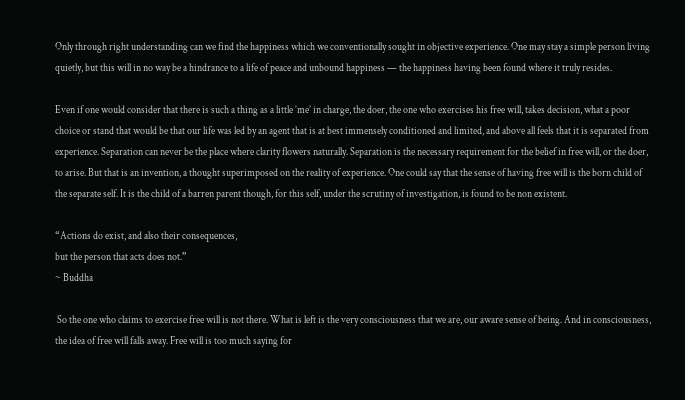Only through right understanding can we find the happiness which we conventionally sought in objective experience. One may stay a simple person living quietly, but this will in no way be a hindrance to a life of peace and unbound happiness — the happiness having been found where it truly resides.

Even if one would consider that there is such a thing as a little ’me’ in charge, the doer, the one who exercises his free will, takes decision, what a poor choice or stand that would be that our life was led by an agent that is at best immensely conditioned and limited, and above all feels that it is separated from experience. Separation can never be the place where clarity flowers naturally. Separation is the necessary requirement for the belief in free will, or the doer, to arise. But that is an invention, a thought superimposed on the reality of experience. One could say that the sense of having free will is the born child of the separate self. It is the child of a barren parent though, for this self, under the scrutiny of investigation, is found to be non existent.

“Actions do exist, and also their consequences,
but the person that acts does not.”
~ Buddha

 So the one who claims to exercise free will is not there. What is left is the very consciousness that we are, our aware sense of being. And in consciousness, the idea of free will falls away. Free will is too much saying for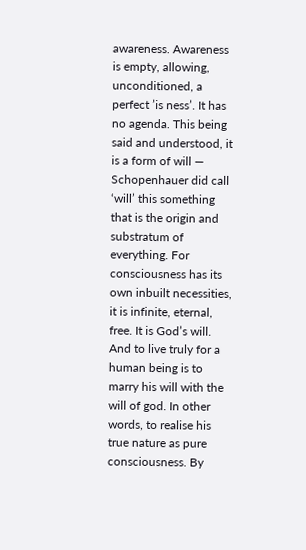awareness. Awareness is empty, allowing, unconditioned, a perfect ’is ness’. It has no agenda. This being said and understood, it is a form of will — Schopenhauer did call ‘will’ this something that is the origin and substratum of everything. For consciousness has its own inbuilt necessities, it is infinite, eternal, free. It is God’s will. And to live truly for a human being is to marry his will with the will of god. In other words, to realise his true nature as pure consciousness. By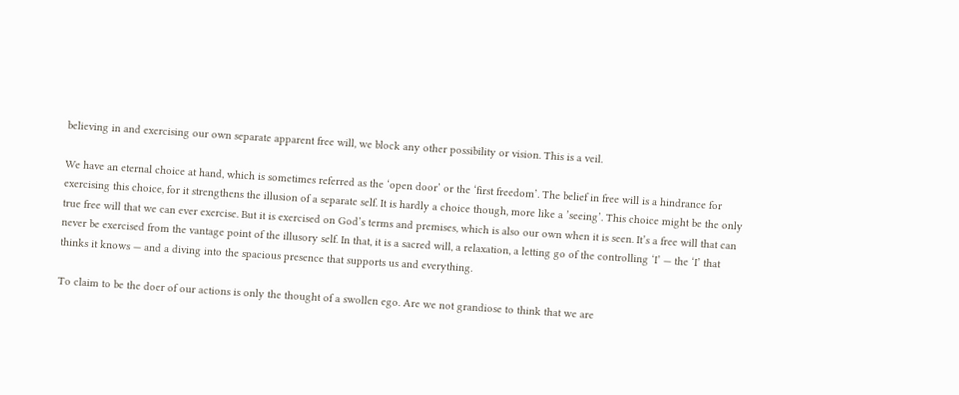believing in and exercising our own separate apparent free will, we block any other possibility or vision. This is a veil.

We have an eternal choice at hand, which is sometimes referred as the ‘open door’ or the ‘first freedom’. The belief in free will is a hindrance for exercising this choice, for it strengthens the illusion of a separate self. It is hardly a choice though, more like a ’seeing’. This choice might be the only true free will that we can ever exercise. But it is exercised on God’s terms and premises, which is also our own when it is seen. It’s a free will that can never be exercised from the vantage point of the illusory self. In that, it is a sacred will, a relaxation, a letting go of the controlling ‘I’ — the ‘I’ that thinks it knows — and a diving into the spacious presence that supports us and everything.

To claim to be the doer of our actions is only the thought of a swollen ego. Are we not grandiose to think that we are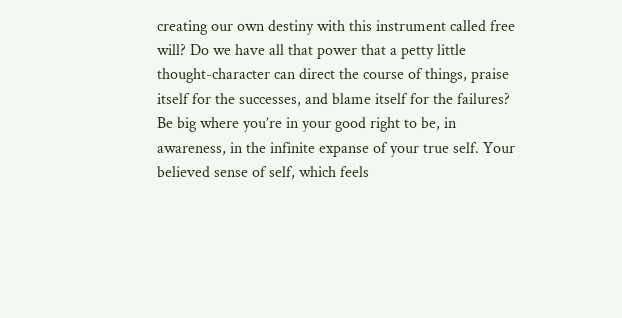creating our own destiny with this instrument called free will? Do we have all that power that a petty little thought-character can direct the course of things, praise itself for the successes, and blame itself for the failures? Be big where you’re in your good right to be, in awareness, in the infinite expanse of your true self. Your believed sense of self, which feels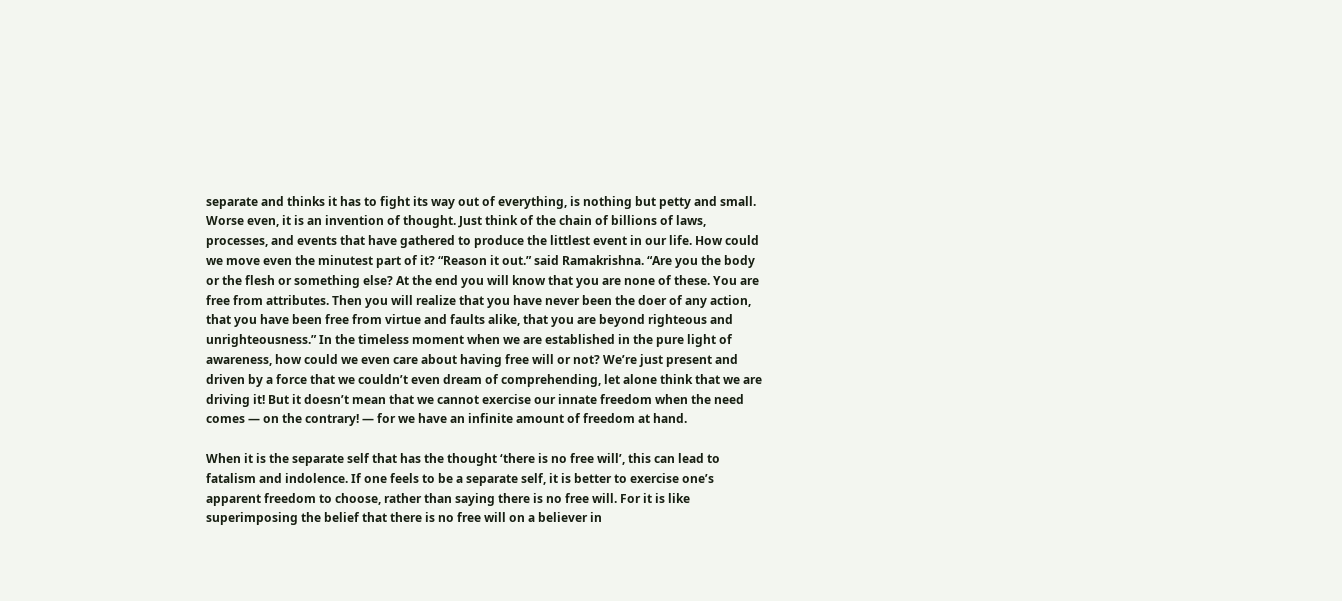separate and thinks it has to fight its way out of everything, is nothing but petty and small. Worse even, it is an invention of thought. Just think of the chain of billions of laws, processes, and events that have gathered to produce the littlest event in our life. How could we move even the minutest part of it? “Reason it out.” said Ramakrishna. “Are you the body or the flesh or something else? At the end you will know that you are none of these. You are free from attributes. Then you will realize that you have never been the doer of any action, that you have been free from virtue and faults alike, that you are beyond righteous and unrighteousness.” In the timeless moment when we are established in the pure light of awareness, how could we even care about having free will or not? We’re just present and driven by a force that we couldn’t even dream of comprehending, let alone think that we are driving it! But it doesn’t mean that we cannot exercise our innate freedom when the need comes — on the contrary! — for we have an infinite amount of freedom at hand.

When it is the separate self that has the thought ‘there is no free will’, this can lead to fatalism and indolence. If one feels to be a separate self, it is better to exercise one’s apparent freedom to choose, rather than saying there is no free will. For it is like superimposing the belief that there is no free will on a believer in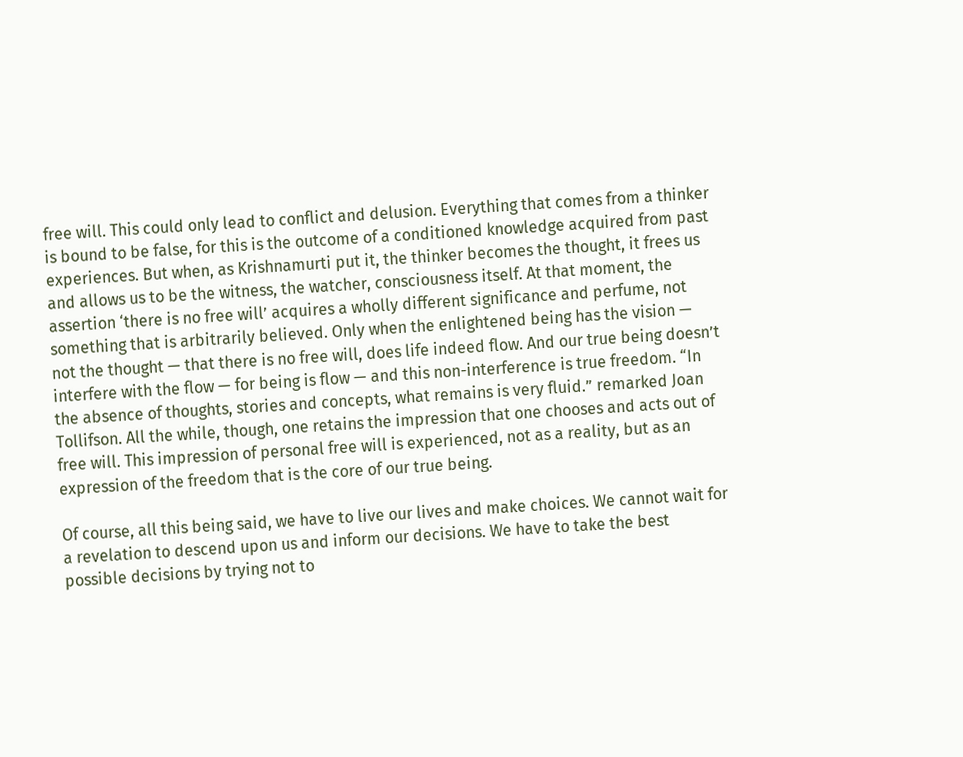free will. This could only lead to conflict and delusion. Everything that comes from a thinker is bound to be false, for this is the outcome of a conditioned knowledge acquired from past experiences. But when, as Krishnamurti put it, the thinker becomes the thought, it frees us and allows us to be the witness, the watcher, consciousness itself. At that moment, the assertion ‘there is no free will’ acquires a wholly different significance and perfume, not something that is arbitrarily believed. Only when the enlightened being has the vision — not the thought — that there is no free will, does life indeed flow. And our true being doesn’t interfere with the flow — for being is flow — and this non-interference is true freedom. “In the absence of thoughts, stories and concepts, what remains is very fluid.” remarked Joan Tollifson. All the while, though, one retains the impression that one chooses and acts out of free will. This impression of personal free will is experienced, not as a reality, but as an expression of the freedom that is the core of our true being.

Of course, all this being said, we have to live our lives and make choices. We cannot wait for a revelation to descend upon us and inform our decisions. We have to take the best possible decisions by trying not to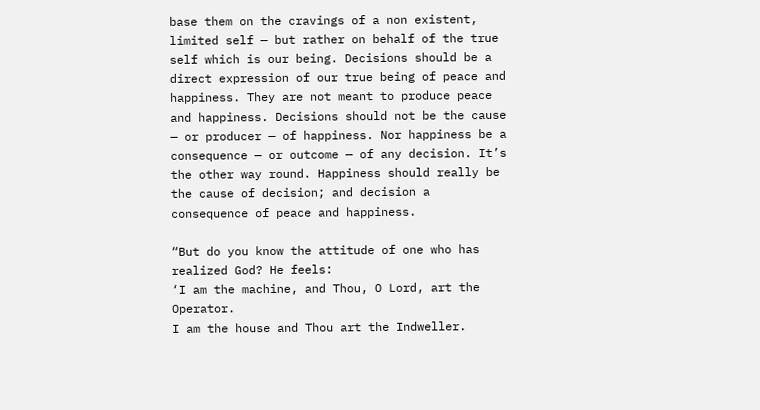base them on the cravings of a non existent, limited self — but rather on behalf of the true self which is our being. Decisions should be a direct expression of our true being of peace and happiness. They are not meant to produce peace and happiness. Decisions should not be the cause — or producer — of happiness. Nor happiness be a consequence — or outcome — of any decision. It’s the other way round. Happiness should really be the cause of decision; and decision a consequence of peace and happiness.

“But do you know the attitude of one who has realized God? He feels:
‘I am the machine, and Thou, O Lord, art the Operator.
I am the house and Thou art the Indweller.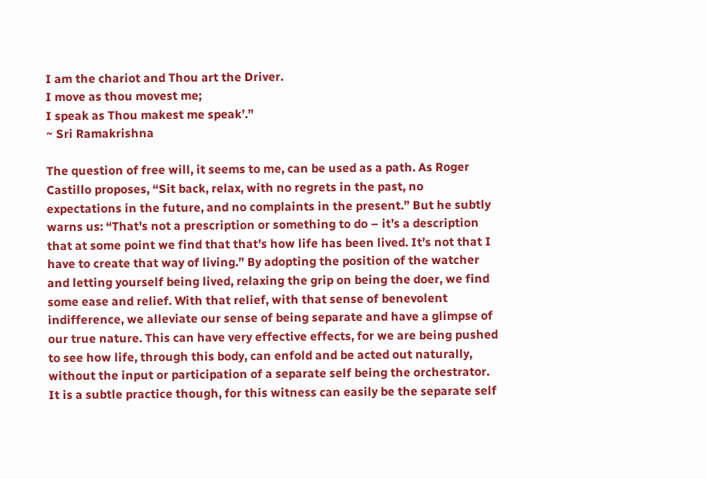I am the chariot and Thou art the Driver.
I move as thou movest me;
I speak as Thou makest me speak’.”
~ Sri Ramakrishna

The question of free will, it seems to me, can be used as a path. As Roger Castillo proposes, “Sit back, relax, with no regrets in the past, no expectations in the future, and no complaints in the present.” But he subtly warns us: “That’s not a prescription or something to do – it’s a description that at some point we find that that’s how life has been lived. It’s not that I have to create that way of living.” By adopting the position of the watcher and letting yourself being lived, relaxing the grip on being the doer, we find some ease and relief. With that relief, with that sense of benevolent indifference, we alleviate our sense of being separate and have a glimpse of our true nature. This can have very effective effects, for we are being pushed to see how life, through this body, can enfold and be acted out naturally, without the input or participation of a separate self being the orchestrator. It is a subtle practice though, for this witness can easily be the separate self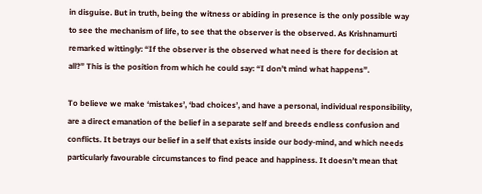in disguise. But in truth, being the witness or abiding in presence is the only possible way to see the mechanism of life, to see that the observer is the observed. As Krishnamurti remarked wittingly: “If the observer is the observed what need is there for decision at all?” This is the position from which he could say: “I don’t mind what happens”.

To believe we make ‘mistakes’, ‘bad choices’, and have a personal, individual responsibility, are a direct emanation of the belief in a separate self and breeds endless confusion and conflicts. It betrays our belief in a self that exists inside our body-mind, and which needs particularly favourable circumstances to find peace and happiness. It doesn’t mean that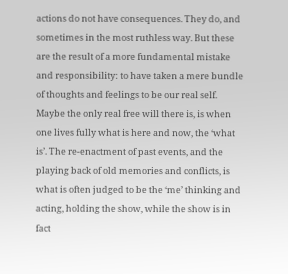actions do not have consequences. They do, and sometimes in the most ruthless way. But these are the result of a more fundamental mistake and responsibility: to have taken a mere bundle of thoughts and feelings to be our real self. Maybe the only real free will there is, is when one lives fully what is here and now, the ‘what is’. The re-enactment of past events, and the playing back of old memories and conflicts, is what is often judged to be the ‘me’ thinking and acting, holding the show, while the show is in fact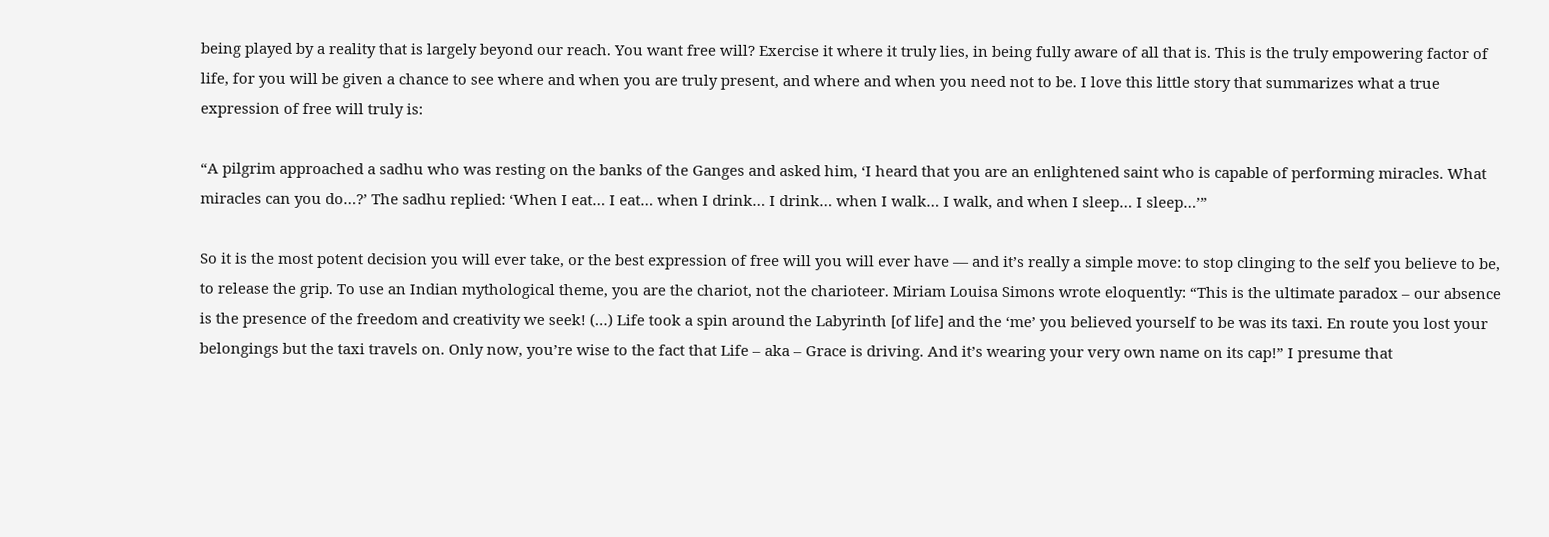being played by a reality that is largely beyond our reach. You want free will? Exercise it where it truly lies, in being fully aware of all that is. This is the truly empowering factor of life, for you will be given a chance to see where and when you are truly present, and where and when you need not to be. I love this little story that summarizes what a true expression of free will truly is:

“A pilgrim approached a sadhu who was resting on the banks of the Ganges and asked him, ‘I heard that you are an enlightened saint who is capable of performing miracles. What miracles can you do…?’ The sadhu replied: ‘When I eat… I eat… when I drink… I drink… when I walk… I walk, and when I sleep… I sleep…’”

So it is the most potent decision you will ever take, or the best expression of free will you will ever have — and it’s really a simple move: to stop clinging to the self you believe to be, to release the grip. To use an Indian mythological theme, you are the chariot, not the charioteer. Miriam Louisa Simons wrote eloquently: “This is the ultimate paradox – our absence is the presence of the freedom and creativity we seek! (…) Life took a spin around the Labyrinth [of life] and the ‘me’ you believed yourself to be was its taxi. En route you lost your belongings but the taxi travels on. Only now, you’re wise to the fact that Life – aka – Grace is driving. And it’s wearing your very own name on its cap!” I presume that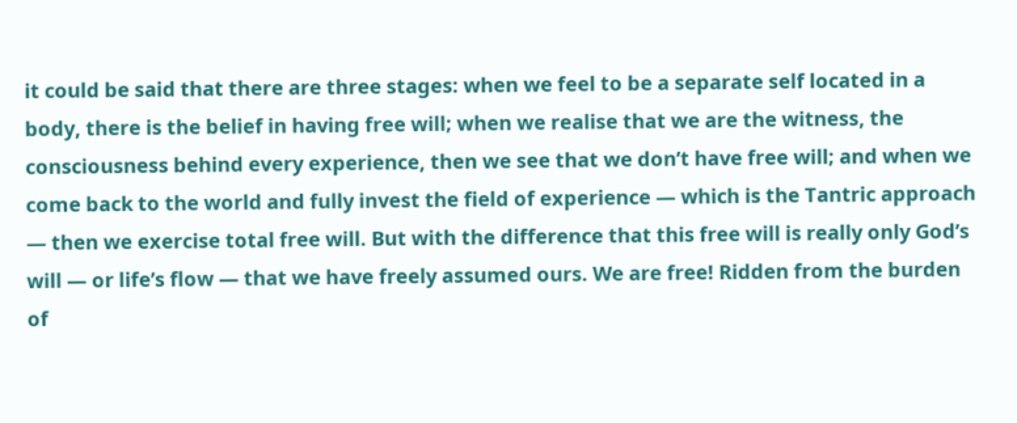it could be said that there are three stages: when we feel to be a separate self located in a body, there is the belief in having free will; when we realise that we are the witness, the consciousness behind every experience, then we see that we don’t have free will; and when we come back to the world and fully invest the field of experience — which is the Tantric approach — then we exercise total free will. But with the difference that this free will is really only God’s will — or life’s flow — that we have freely assumed ours. We are free! Ridden from the burden of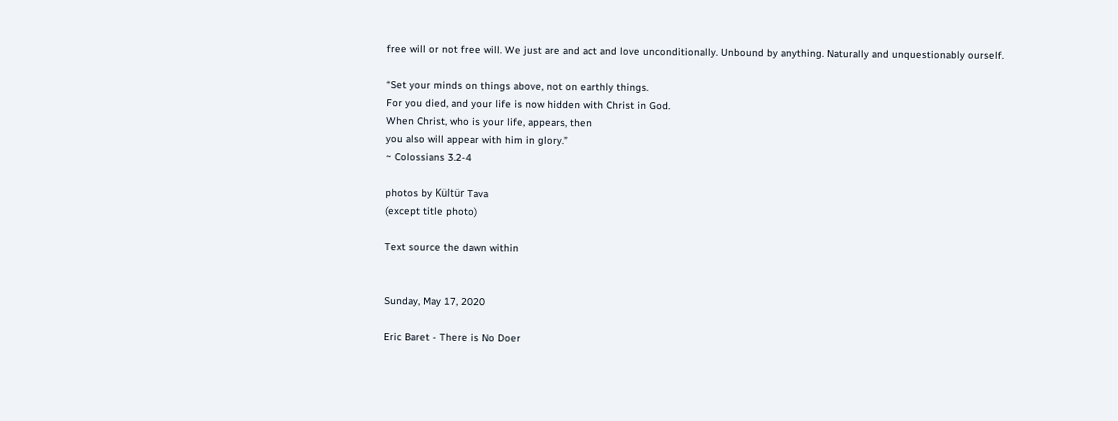free will or not free will. We just are and act and love unconditionally. Unbound by anything. Naturally and unquestionably ourself.

“Set your minds on things above, not on earthly things.
For you died, and your life is now hidden with Christ in God.
When Christ, who is your life, appears, then
you also will appear with him in glory.”
~ Colossians 3.2-4

photos by Kültür Tava
(except title photo)

Text source the dawn within


Sunday, May 17, 2020

Eric Baret - There is No Doer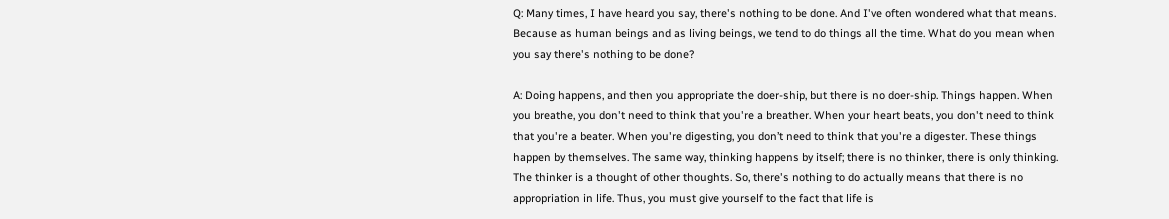Q: Many times, I have heard you say, there's nothing to be done. And I've often wondered what that means. Because as human beings and as living beings, we tend to do things all the time. What do you mean when you say there's nothing to be done?

A: Doing happens, and then you appropriate the doer-ship, but there is no doer-ship. Things happen. When you breathe, you don't need to think that you're a breather. When your heart beats, you don't need to think that you're a beater. When you're digesting, you don’t need to think that you're a digester. These things happen by themselves. The same way, thinking happens by itself; there is no thinker, there is only thinking. The thinker is a thought of other thoughts. So, there's nothing to do actually means that there is no appropriation in life. Thus, you must give yourself to the fact that life is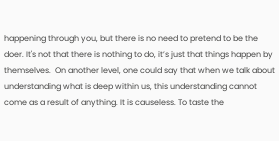happening through you, but there is no need to pretend to be the doer. It's not that there is nothing to do, it’s just that things happen by themselves.  On another level, one could say that when we talk about understanding what is deep within us, this understanding cannot come as a result of anything. It is causeless. To taste the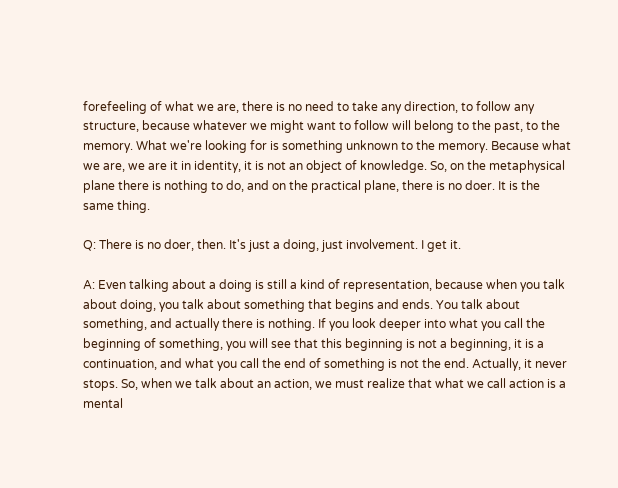forefeeling of what we are, there is no need to take any direction, to follow any structure, because whatever we might want to follow will belong to the past, to the memory. What we're looking for is something unknown to the memory. Because what we are, we are it in identity, it is not an object of knowledge. So, on the metaphysical plane there is nothing to do, and on the practical plane, there is no doer. It is the same thing.

Q: There is no doer, then. It's just a doing, just involvement. I get it.

A: Even talking about a doing is still a kind of representation, because when you talk about doing, you talk about something that begins and ends. You talk about something, and actually there is nothing. If you look deeper into what you call the beginning of something, you will see that this beginning is not a beginning, it is a continuation, and what you call the end of something is not the end. Actually, it never stops. So, when we talk about an action, we must realize that what we call action is a mental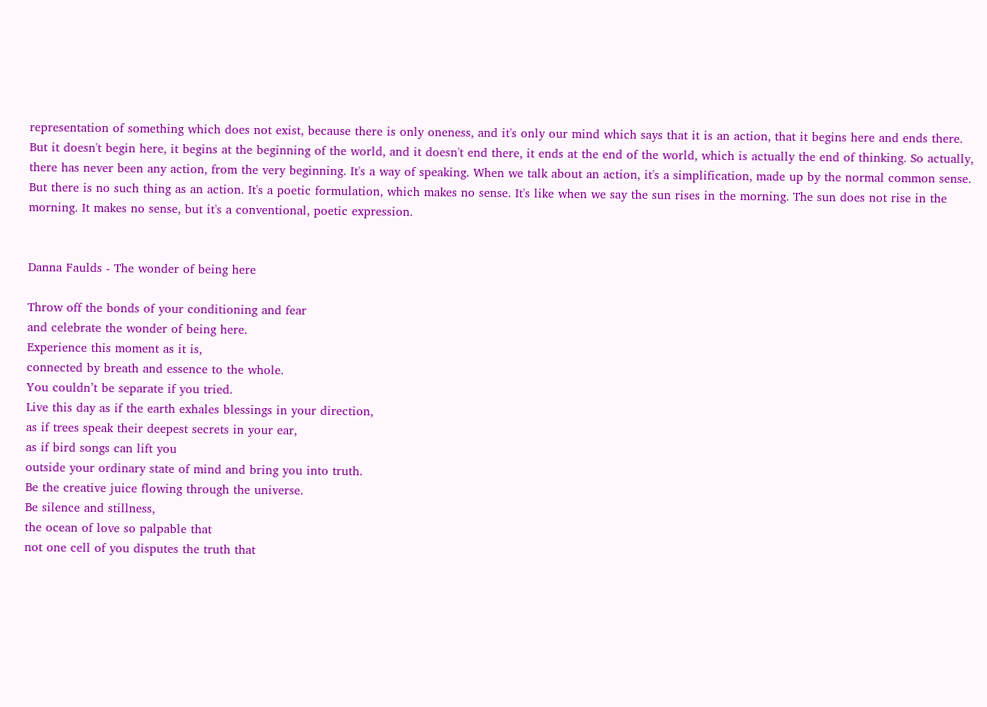representation of something which does not exist, because there is only oneness, and it's only our mind which says that it is an action, that it begins here and ends there. But it doesn't begin here, it begins at the beginning of the world, and it doesn't end there, it ends at the end of the world, which is actually the end of thinking. So actually, there has never been any action, from the very beginning. It's a way of speaking. When we talk about an action, it's a simplification, made up by the normal common sense. But there is no such thing as an action. It's a poetic formulation, which makes no sense. It's like when we say the sun rises in the morning. The sun does not rise in the morning. It makes no sense, but it's a conventional, poetic expression.


Danna Faulds - The wonder of being here

Throw off the bonds of your conditioning and fear
and celebrate the wonder of being here.
Experience this moment as it is,
connected by breath and essence to the whole.
You couldn’t be separate if you tried.
Live this day as if the earth exhales blessings in your direction,
as if trees speak their deepest secrets in your ear,
as if bird songs can lift you
outside your ordinary state of mind and bring you into truth.
Be the creative juice flowing through the universe.
Be silence and stillness,
the ocean of love so palpable that
not one cell of you disputes the truth that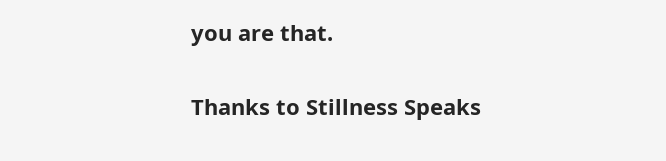you are that.

Thanks to Stillness Speaks